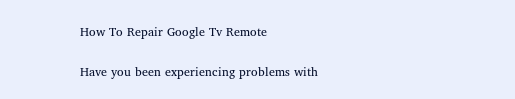How To Repair Google Tv Remote

Have you been experiencing problems with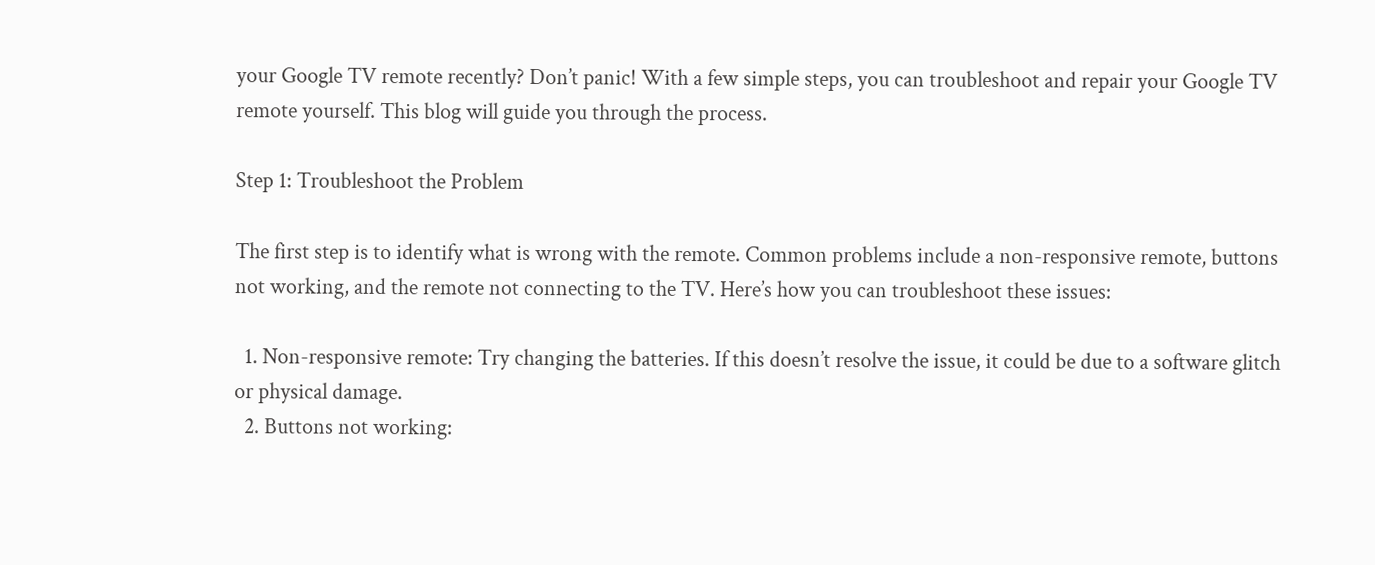your Google TV remote recently? Don’t panic! With a few simple steps, you can troubleshoot and repair your Google TV remote yourself. This blog will guide you through the process.

Step 1: Troubleshoot the Problem

The first step is to identify what is wrong with the remote. Common problems include a non-responsive remote, buttons not working, and the remote not connecting to the TV. Here’s how you can troubleshoot these issues:

  1. Non-responsive remote: Try changing the batteries. If this doesn’t resolve the issue, it could be due to a software glitch or physical damage.
  2. Buttons not working: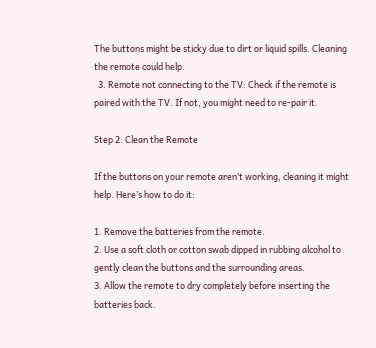The buttons might be sticky due to dirt or liquid spills. Cleaning the remote could help.
  3. Remote not connecting to the TV: Check if the remote is paired with the TV. If not, you might need to re-pair it.

Step 2: Clean the Remote

If the buttons on your remote aren’t working, cleaning it might help. Here’s how to do it:

1. Remove the batteries from the remote.
2. Use a soft cloth or cotton swab dipped in rubbing alcohol to gently clean the buttons and the surrounding areas.
3. Allow the remote to dry completely before inserting the batteries back.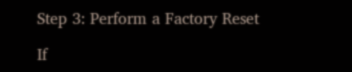Step 3: Perform a Factory Reset

If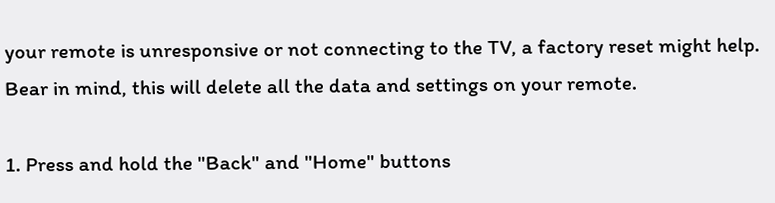your remote is unresponsive or not connecting to the TV, a factory reset might help. Bear in mind, this will delete all the data and settings on your remote.

1. Press and hold the "Back" and "Home" buttons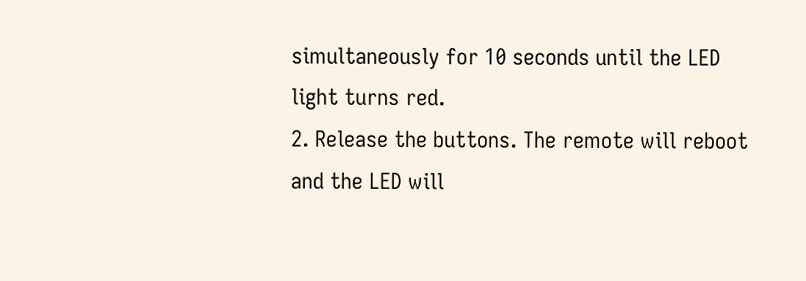simultaneously for 10 seconds until the LED light turns red.
2. Release the buttons. The remote will reboot and the LED will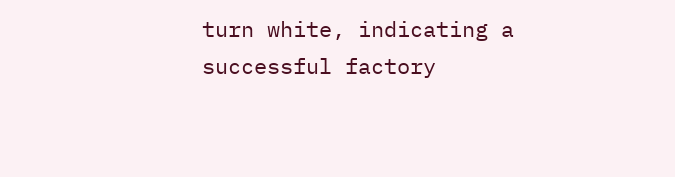turn white, indicating a successful factory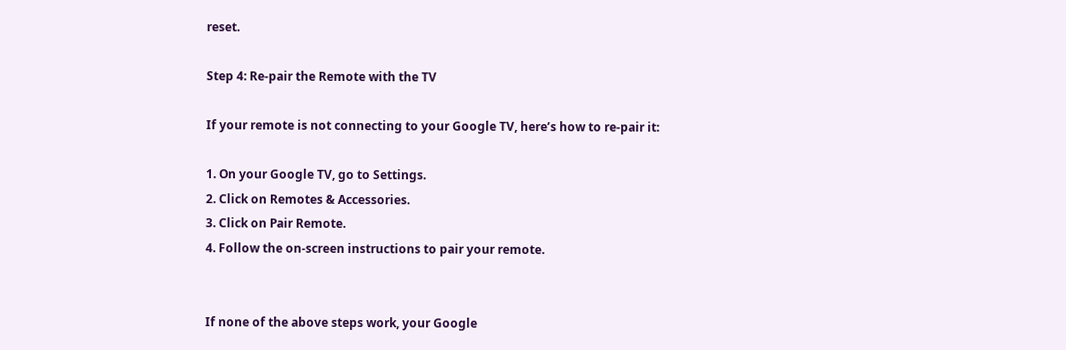reset.

Step 4: Re-pair the Remote with the TV

If your remote is not connecting to your Google TV, here’s how to re-pair it:

1. On your Google TV, go to Settings.
2. Click on Remotes & Accessories.
3. Click on Pair Remote.
4. Follow the on-screen instructions to pair your remote.


If none of the above steps work, your Google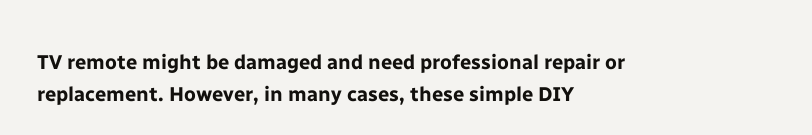TV remote might be damaged and need professional repair or replacement. However, in many cases, these simple DIY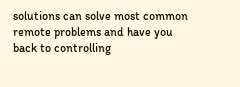solutions can solve most common remote problems and have you back to controlling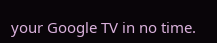your Google TV in no time.